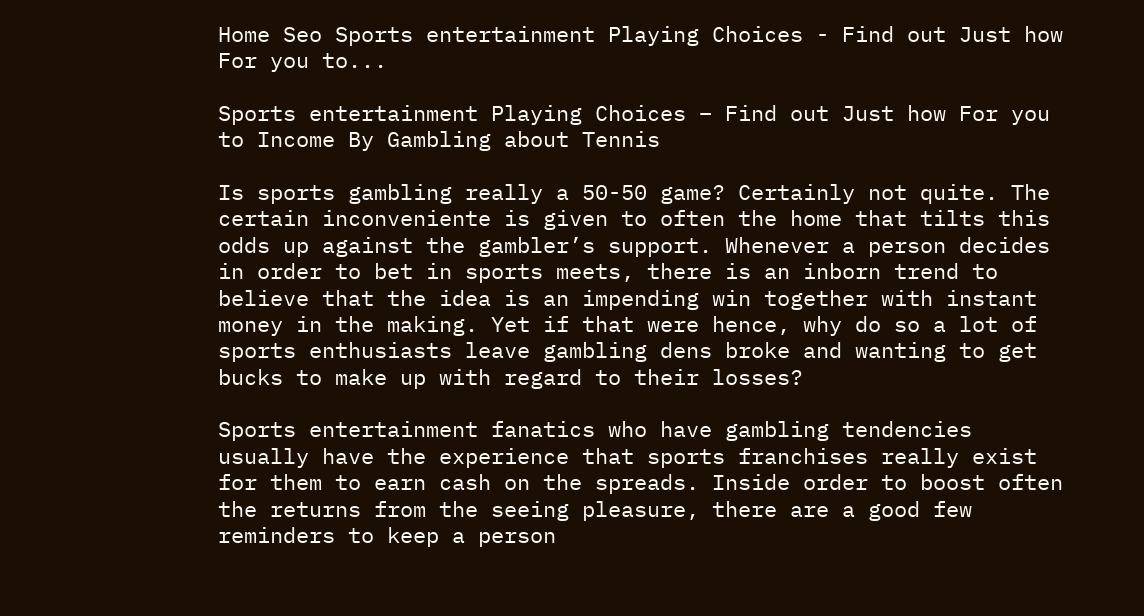Home Seo Sports entertainment Playing Choices - Find out Just how For you to...

Sports entertainment Playing Choices – Find out Just how For you to Income By Gambling about Tennis

Is sports gambling really a 50-50 game? Certainly not quite. The certain inconveniente is given to often the home that tilts this odds up against the gambler’s support. Whenever a person decides in order to bet in sports meets, there is an inborn trend to believe that the idea is an impending win together with instant money in the making. Yet if that were hence, why do so a lot of sports enthusiasts leave gambling dens broke and wanting to get bucks to make up with regard to their losses?

Sports entertainment fanatics who have gambling tendencies usually have the experience that sports franchises really exist for them to earn cash on the spreads. Inside order to boost often the returns from the seeing pleasure, there are a good few reminders to keep a person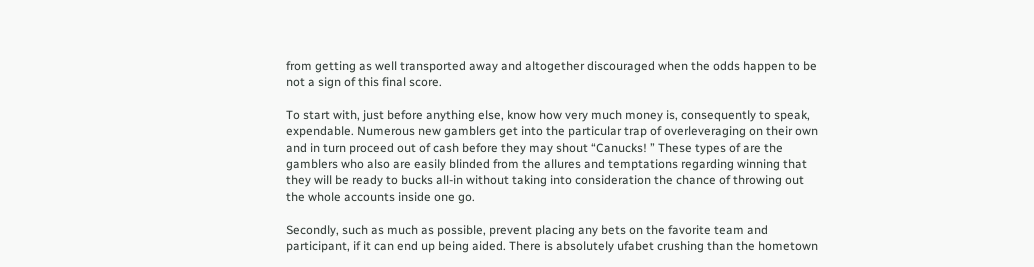from getting as well transported away and altogether discouraged when the odds happen to be not a sign of this final score.

To start with, just before anything else, know how very much money is, consequently to speak, expendable. Numerous new gamblers get into the particular trap of overleveraging on their own and in turn proceed out of cash before they may shout “Canucks! ” These types of are the gamblers who also are easily blinded from the allures and temptations regarding winning that they will be ready to bucks all-in without taking into consideration the chance of throwing out the whole accounts inside one go.

Secondly, such as much as possible, prevent placing any bets on the favorite team and participant, if it can end up being aided. There is absolutely ufabet crushing than the hometown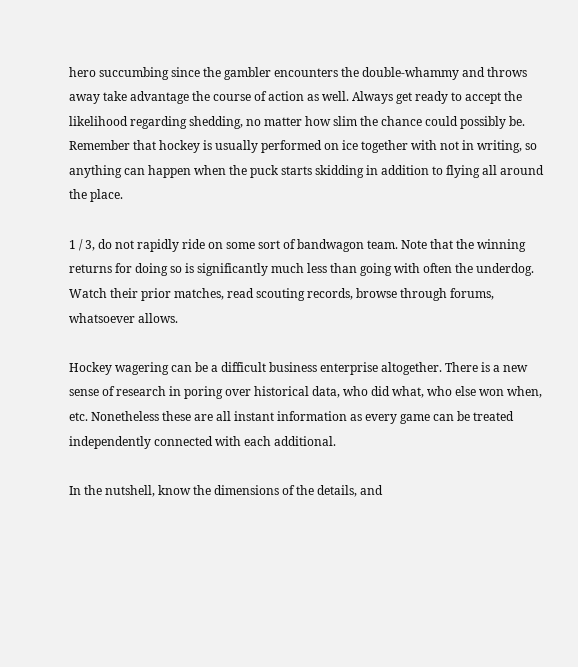hero succumbing since the gambler encounters the double-whammy and throws away take advantage the course of action as well. Always get ready to accept the likelihood regarding shedding, no matter how slim the chance could possibly be. Remember that hockey is usually performed on ice together with not in writing, so anything can happen when the puck starts skidding in addition to flying all around the place.

1 / 3, do not rapidly ride on some sort of bandwagon team. Note that the winning returns for doing so is significantly much less than going with often the underdog. Watch their prior matches, read scouting records, browse through forums, whatsoever allows.

Hockey wagering can be a difficult business enterprise altogether. There is a new sense of research in poring over historical data, who did what, who else won when, etc. Nonetheless these are all instant information as every game can be treated independently connected with each additional.

In the nutshell, know the dimensions of the details, and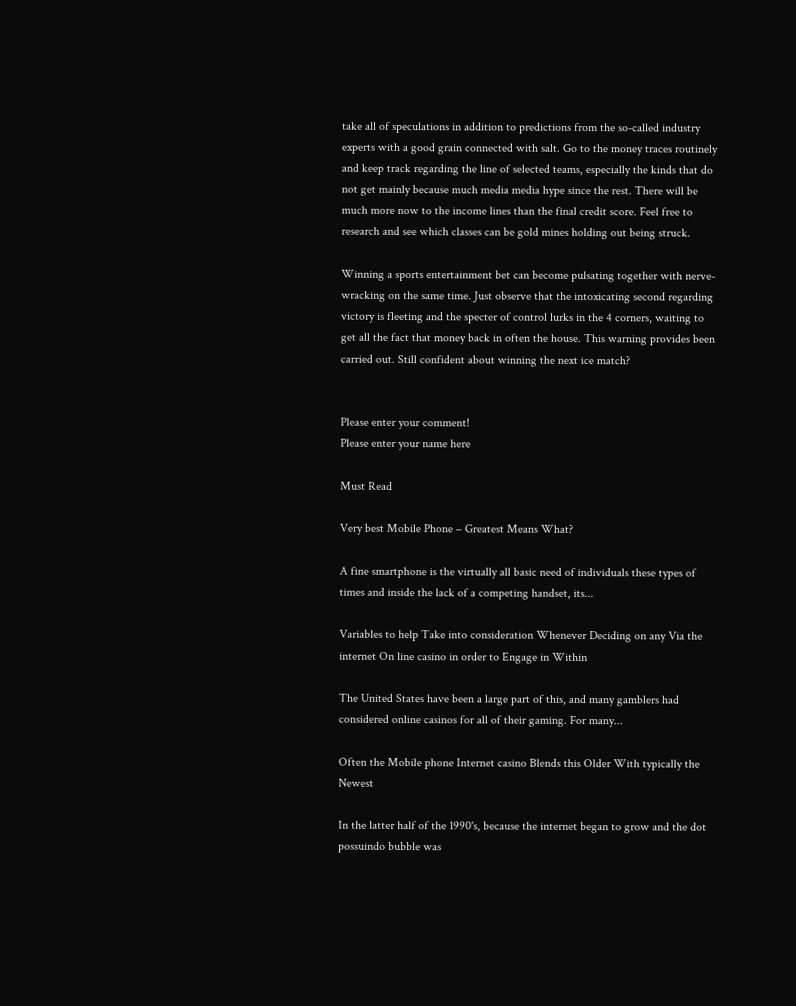take all of speculations in addition to predictions from the so-called industry experts with a good grain connected with salt. Go to the money traces routinely and keep track regarding the line of selected teams, especially the kinds that do not get mainly because much media media hype since the rest. There will be much more now to the income lines than the final credit score. Feel free to research and see which classes can be gold mines holding out being struck.

Winning a sports entertainment bet can become pulsating together with nerve-wracking on the same time. Just observe that the intoxicating second regarding victory is fleeting and the specter of control lurks in the 4 corners, waiting to get all the fact that money back in often the house. This warning provides been carried out. Still confident about winning the next ice match?


Please enter your comment!
Please enter your name here

Must Read

Very best Mobile Phone – Greatest Means What?

A fine smartphone is the virtually all basic need of individuals these types of times and inside the lack of a competing handset, its...

Variables to help Take into consideration Whenever Deciding on any Via the internet On line casino in order to Engage in Within

The United States have been a large part of this, and many gamblers had considered online casinos for all of their gaming. For many...

Often the Mobile phone Internet casino Blends this Older With typically the Newest

In the latter half of the 1990's, because the internet began to grow and the dot possuindo bubble was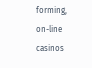forming, on-line casinos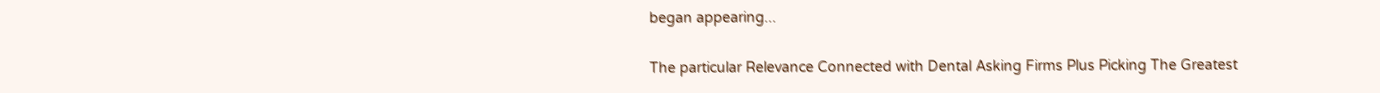began appearing...

The particular Relevance Connected with Dental Asking Firms Plus Picking The Greatest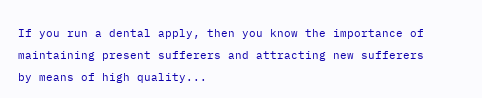If you run a dental apply, then you know the importance of maintaining present sufferers and attracting new sufferers by means of high quality...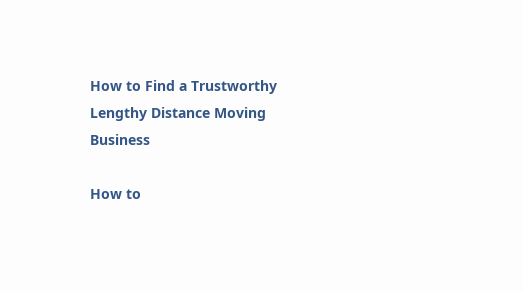How to Find a Trustworthy Lengthy Distance Moving Business

How to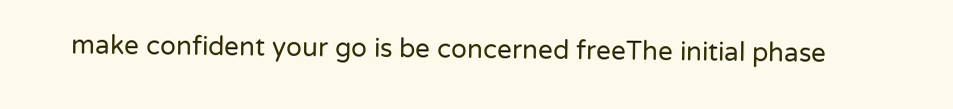make confident your go is be concerned freeThe initial phase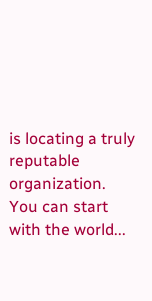is locating a truly reputable organization. You can start with the world...